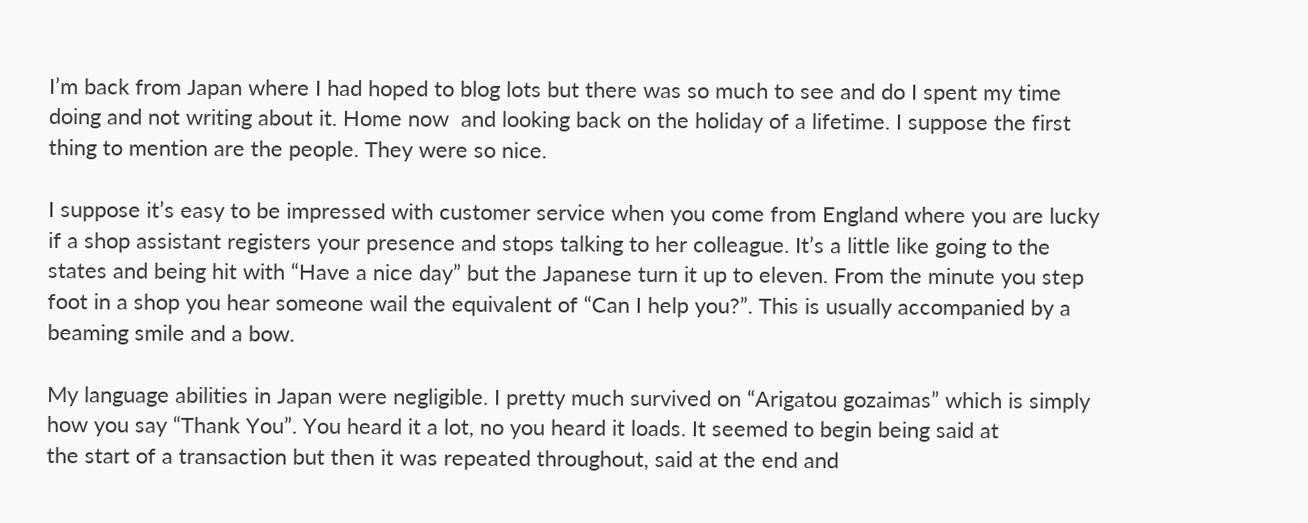I’m back from Japan where I had hoped to blog lots but there was so much to see and do I spent my time doing and not writing about it. Home now  and looking back on the holiday of a lifetime. I suppose the first thing to mention are the people. They were so nice.

I suppose it’s easy to be impressed with customer service when you come from England where you are lucky if a shop assistant registers your presence and stops talking to her colleague. It’s a little like going to the states and being hit with “Have a nice day” but the Japanese turn it up to eleven. From the minute you step foot in a shop you hear someone wail the equivalent of “Can I help you?”. This is usually accompanied by a beaming smile and a bow.

My language abilities in Japan were negligible. I pretty much survived on “Arigatou gozaimas” which is simply how you say “Thank You”. You heard it a lot, no you heard it loads. It seemed to begin being said at
the start of a transaction but then it was repeated throughout, said at the end and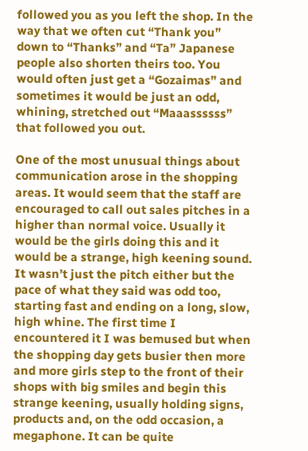followed you as you left the shop. In the way that we often cut “Thank you” down to “Thanks” and “Ta” Japanese people also shorten theirs too. You would often just get a “Gozaimas” and sometimes it would be just an odd, whining, stretched out “Maaassssss” that followed you out.

One of the most unusual things about communication arose in the shopping areas. It would seem that the staff are encouraged to call out sales pitches in a higher than normal voice. Usually it would be the girls doing this and it would be a strange, high keening sound. It wasn’t just the pitch either but the pace of what they said was odd too, starting fast and ending on a long, slow, high whine. The first time I encountered it I was bemused but when the shopping day gets busier then more and more girls step to the front of their shops with big smiles and begin this strange keening, usually holding signs, products and, on the odd occasion, a megaphone. It can be quite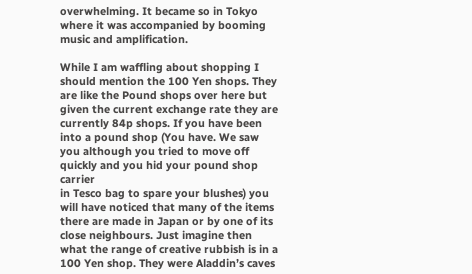overwhelming. It became so in Tokyo where it was accompanied by booming music and amplification.

While I am waffling about shopping I should mention the 100 Yen shops. They are like the Pound shops over here but given the current exchange rate they are currently 84p shops. If you have been into a pound shop (You have. We saw you although you tried to move off quickly and you hid your pound shop carrier
in Tesco bag to spare your blushes) you will have noticed that many of the items there are made in Japan or by one of its close neighbours. Just imagine then what the range of creative rubbish is in a 100 Yen shop. They were Aladdin’s caves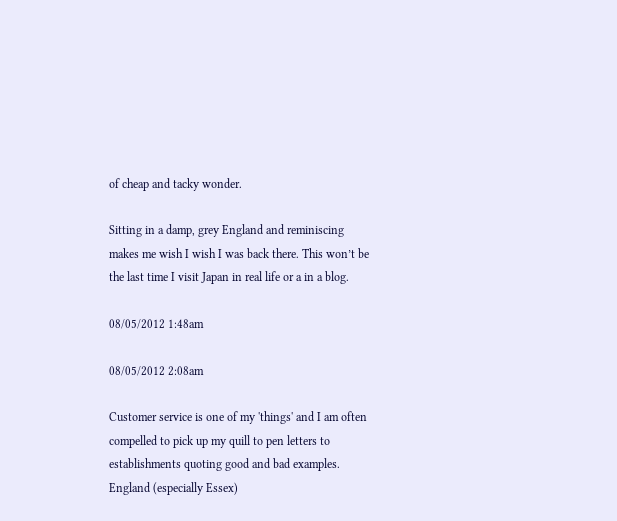of cheap and tacky wonder.

Sitting in a damp, grey England and reminiscing makes me wish I wish I was back there. This won’t be the last time I visit Japan in real life or a in a blog.

08/05/2012 1:48am

08/05/2012 2:08am

Customer service is one of my 'things' and I am often compelled to pick up my quill to pen letters to establishments quoting good and bad examples. England (especially Essex)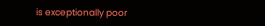is exceptionally poor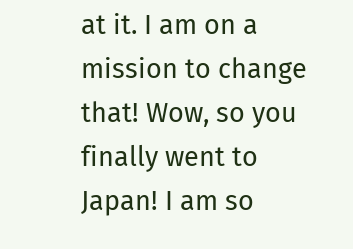at it. I am on a mission to change that! Wow, so you finally went to Japan! I am so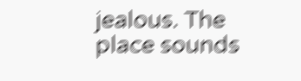jealous. The place sounds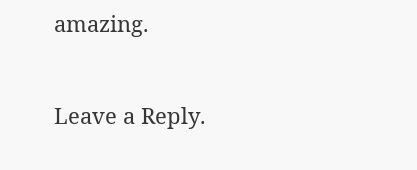amazing.


Leave a Reply.